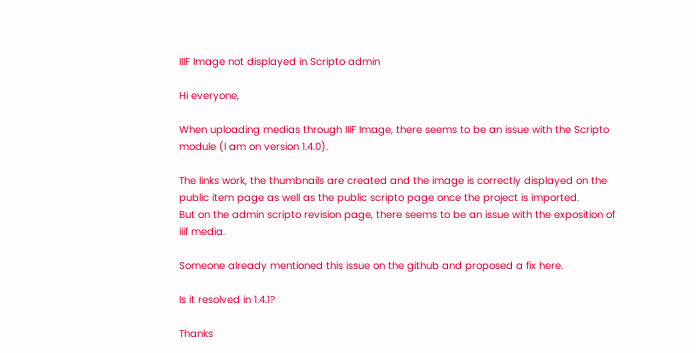IIIF Image not displayed in Scripto admin

Hi everyone,

When uploading medias through IIIF Image, there seems to be an issue with the Scripto module (I am on version 1.4.0).

The links work, the thumbnails are created and the image is correctly displayed on the public item page as well as the public scripto page once the project is imported.
But on the admin scripto revision page, there seems to be an issue with the exposition of iiif media.

Someone already mentioned this issue on the github and proposed a fix here.

Is it resolved in 1.4.1?

Thanks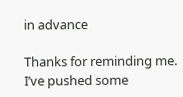in advance

Thanks for reminding me. I’ve pushed some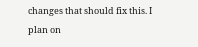changes that should fix this. I plan on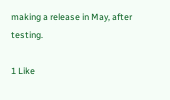making a release in May, after testing.

1 Like